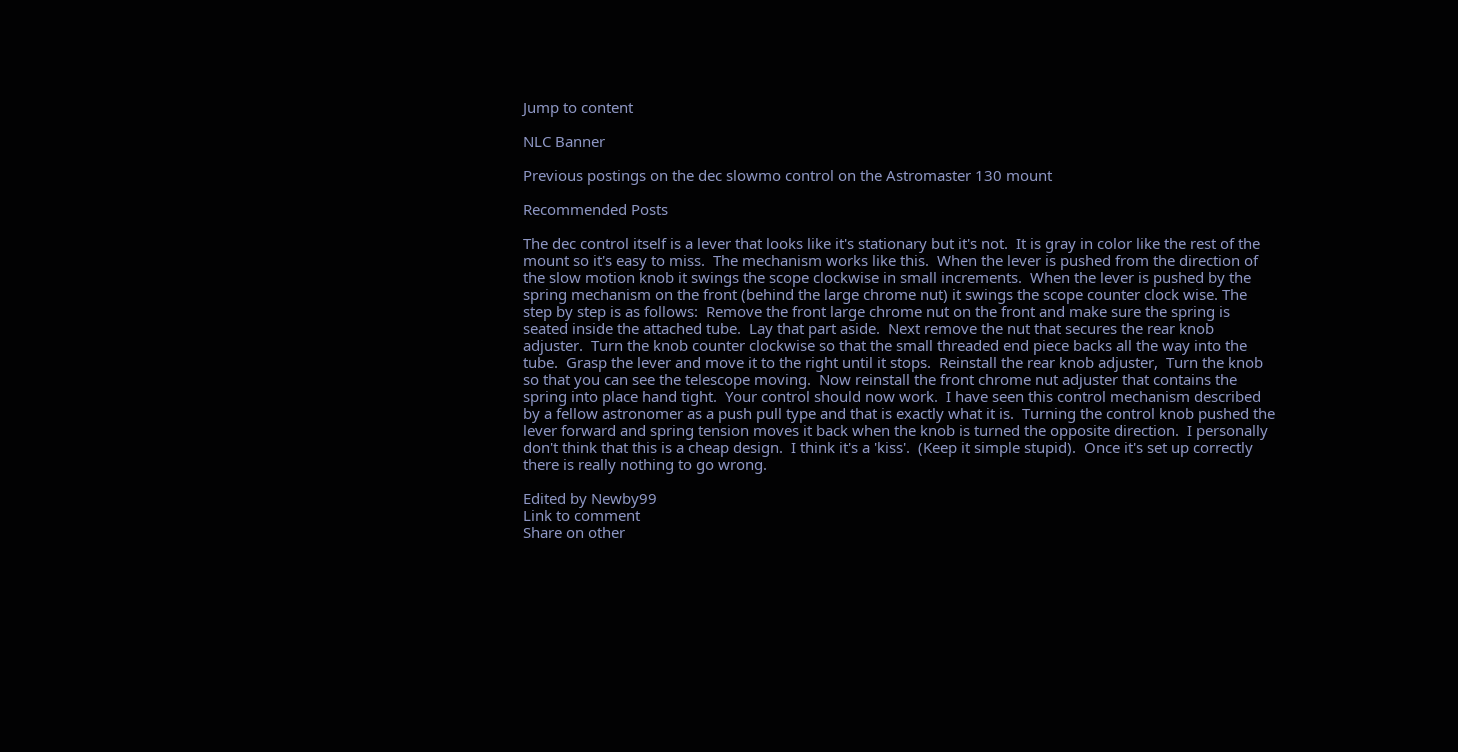Jump to content

NLC Banner

Previous postings on the dec slowmo control on the Astromaster 130 mount

Recommended Posts

The dec control itself is a lever that looks like it's stationary but it's not.  It is gray in color like the rest of the mount so it's easy to miss.  The mechanism works like this.  When the lever is pushed from the direction of the slow motion knob it swings the scope clockwise in small increments.  When the lever is pushed by the spring mechanism on the front (behind the large chrome nut) it swings the scope counter clock wise. The step by step is as follows:  Remove the front large chrome nut on the front and make sure the spring is seated inside the attached tube.  Lay that part aside.  Next remove the nut that secures the rear knob adjuster.  Turn the knob counter clockwise so that the small threaded end piece backs all the way into the tube.  Grasp the lever and move it to the right until it stops.  Reinstall the rear knob adjuster,  Turn the knob so that you can see the telescope moving.  Now reinstall the front chrome nut adjuster that contains the spring into place hand tight.  Your control should now work.  I have seen this control mechanism described by a fellow astronomer as a push pull type and that is exactly what it is.  Turning the control knob pushed the lever forward and spring tension moves it back when the knob is turned the opposite direction.  I personally don't think that this is a cheap design.  I think it's a 'kiss'.  (Keep it simple stupid).  Once it's set up correctly there is really nothing to go wrong.

Edited by Newby99
Link to comment
Share on other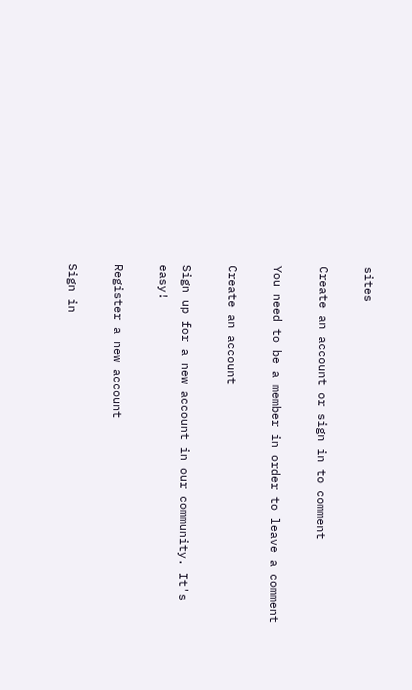sites

Create an account or sign in to comment

You need to be a member in order to leave a comment

Create an account

Sign up for a new account in our community. It's easy!

Register a new account

Sign in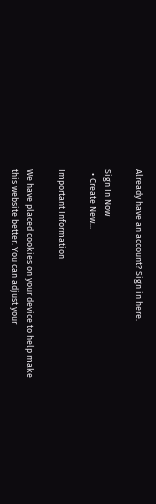Already have an account? Sign in here.

Sign In Now
  • Create New...

Important Information

We have placed cookies on your device to help make this website better. You can adjust your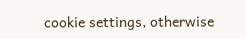cookie settings, otherwise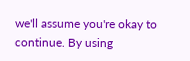we'll assume you're okay to continue. By using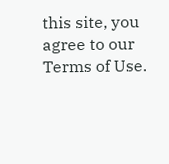this site, you agree to our Terms of Use.